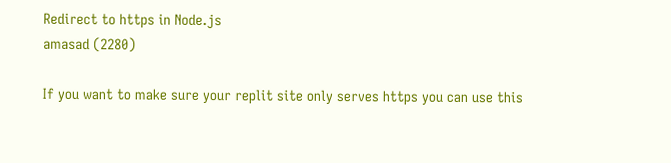Redirect to https in Node.js
amasad (2280)

If you want to make sure your replit site only serves https you can use this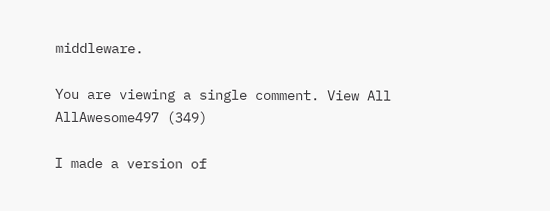middleware.

You are viewing a single comment. View All
AllAwesome497 (349)

I made a version of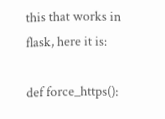this that works in flask, here it is:

def force_https():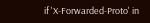if 'X-Forwarded-Proto' in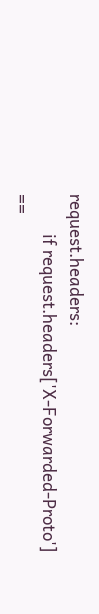request.headers:
        if request.headers['X-Forwarded-Proto'] ==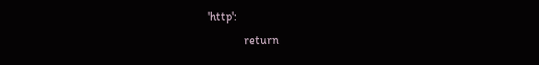'http':
            return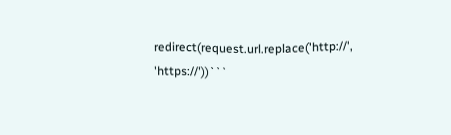redirect(request.url.replace('http://', 'https://'))```